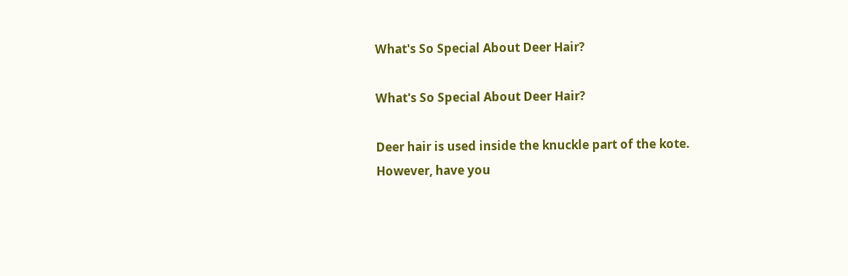What's So Special About Deer Hair?

What's So Special About Deer Hair?

Deer hair is used inside the knuckle part of the kote.
However, have you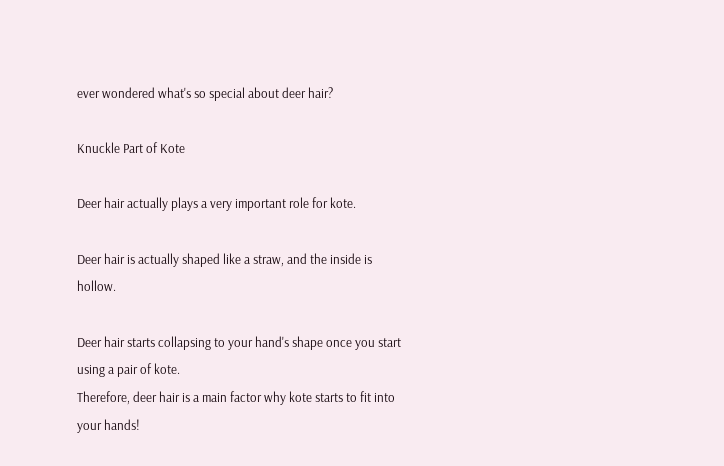ever wondered what's so special about deer hair?

Knuckle Part of Kote

Deer hair actually plays a very important role for kote.

Deer hair is actually shaped like a straw, and the inside is hollow.

Deer hair starts collapsing to your hand's shape once you start using a pair of kote.
Therefore, deer hair is a main factor why kote starts to fit into your hands!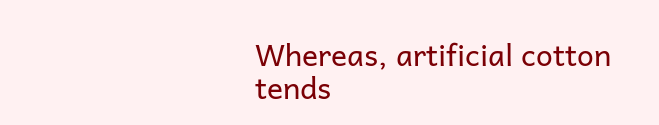Whereas, artificial cotton tends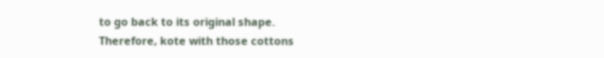to go back to its original shape.
Therefore, kote with those cottons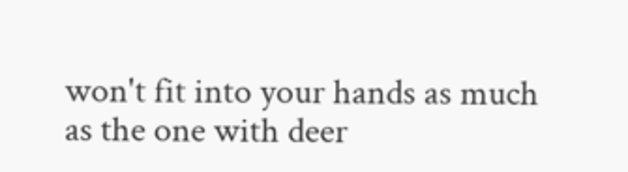won't fit into your hands as much as the one with deer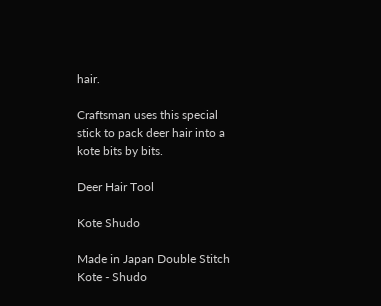hair.

Craftsman uses this special stick to pack deer hair into a kote bits by bits.

Deer Hair Tool

Kote Shudo

Made in Japan Double Stitch Kote - Shudo